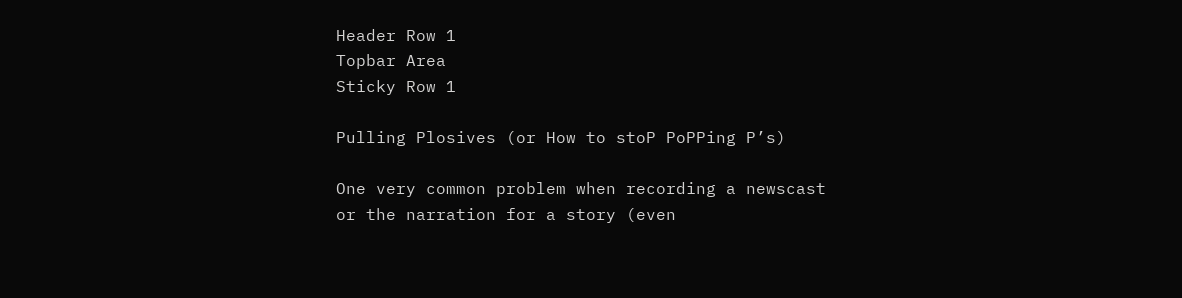Header Row 1
Topbar Area
Sticky Row 1

Pulling Plosives (or How to stoP PoPPing P’s)

One very common problem when recording a newscast or the narration for a story (even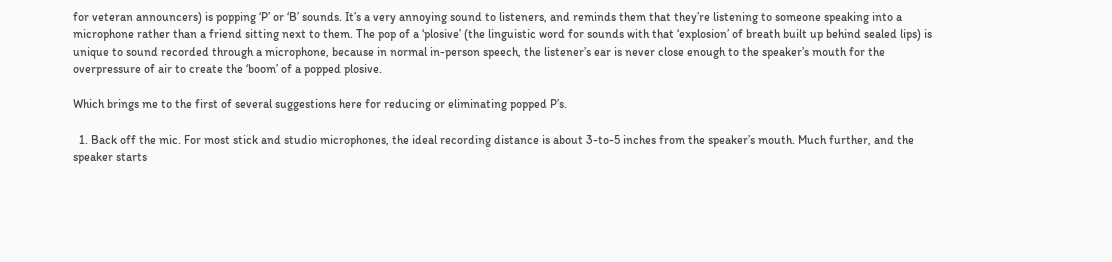for veteran announcers) is popping ‘P’ or ‘B’ sounds. It’s a very annoying sound to listeners, and reminds them that they’re listening to someone speaking into a microphone rather than a friend sitting next to them. The pop of a ‘plosive’ (the linguistic word for sounds with that ‘explosion’ of breath built up behind sealed lips) is unique to sound recorded through a microphone, because in normal in-person speech, the listener’s ear is never close enough to the speaker’s mouth for the overpressure of air to create the ‘boom’ of a popped plosive.

Which brings me to the first of several suggestions here for reducing or eliminating popped P’s.

  1. Back off the mic. For most stick and studio microphones, the ideal recording distance is about 3-to-5 inches from the speaker’s mouth. Much further, and the speaker starts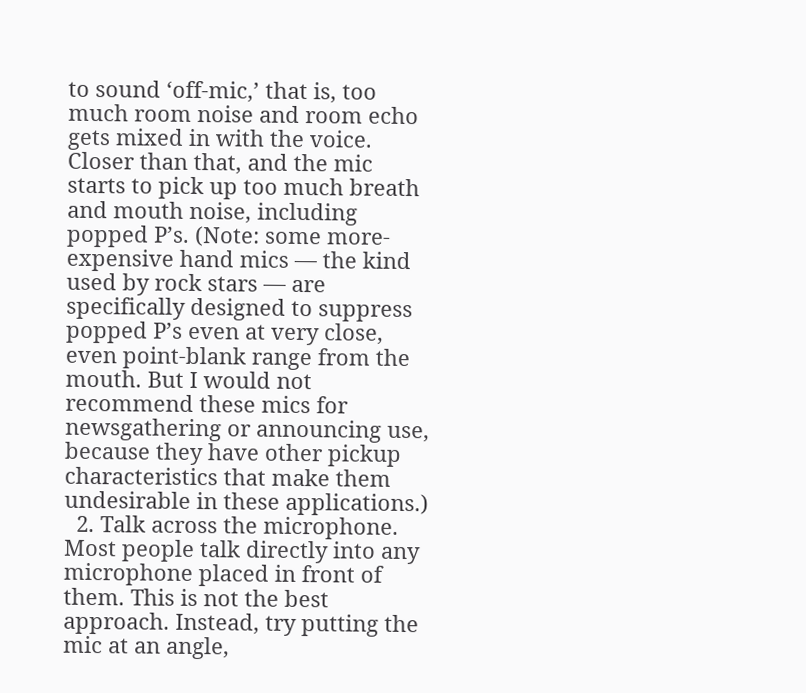to sound ‘off-mic,’ that is, too much room noise and room echo gets mixed in with the voice. Closer than that, and the mic starts to pick up too much breath and mouth noise, including popped P’s. (Note: some more-expensive hand mics — the kind used by rock stars — are specifically designed to suppress popped P’s even at very close, even point-blank range from the mouth. But I would not recommend these mics for newsgathering or announcing use, because they have other pickup characteristics that make them undesirable in these applications.)
  2. Talk across the microphone. Most people talk directly into any microphone placed in front of them. This is not the best approach. Instead, try putting the mic at an angle,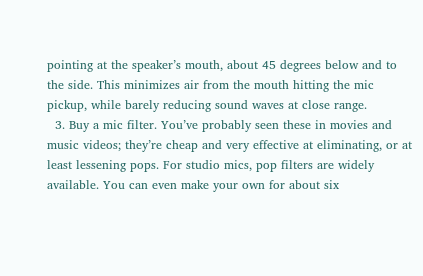pointing at the speaker’s mouth, about 45 degrees below and to the side. This minimizes air from the mouth hitting the mic pickup, while barely reducing sound waves at close range.
  3. Buy a mic filter. You’ve probably seen these in movies and music videos; they’re cheap and very effective at eliminating, or at least lessening pops. For studio mics, pop filters are widely available. You can even make your own for about six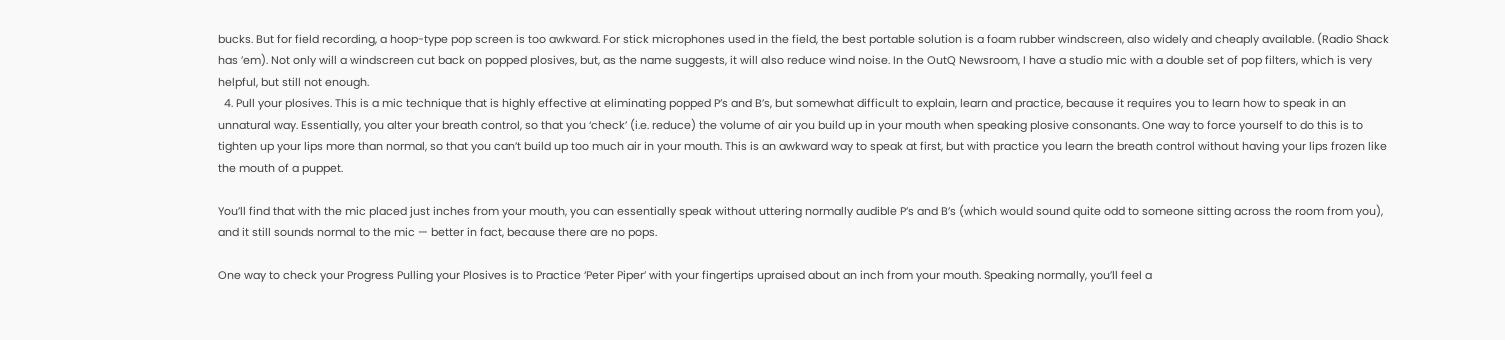bucks. But for field recording, a hoop-type pop screen is too awkward. For stick microphones used in the field, the best portable solution is a foam rubber windscreen, also widely and cheaply available. (Radio Shack has ’em). Not only will a windscreen cut back on popped plosives, but, as the name suggests, it will also reduce wind noise. In the OutQ Newsroom, I have a studio mic with a double set of pop filters, which is very helpful, but still not enough.
  4. Pull your plosives. This is a mic technique that is highly effective at eliminating popped P’s and B’s, but somewhat difficult to explain, learn and practice, because it requires you to learn how to speak in an unnatural way. Essentially, you alter your breath control, so that you ‘check’ (i.e. reduce) the volume of air you build up in your mouth when speaking plosive consonants. One way to force yourself to do this is to tighten up your lips more than normal, so that you can’t build up too much air in your mouth. This is an awkward way to speak at first, but with practice you learn the breath control without having your lips frozen like the mouth of a puppet.

You’ll find that with the mic placed just inches from your mouth, you can essentially speak without uttering normally audible P’s and B’s (which would sound quite odd to someone sitting across the room from you), and it still sounds normal to the mic — better in fact, because there are no pops.

One way to check your Progress Pulling your Plosives is to Practice ‘Peter Piper’ with your fingertips upraised about an inch from your mouth. Speaking normally, you’ll feel a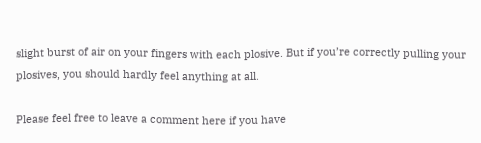slight burst of air on your fingers with each plosive. But if you’re correctly pulling your plosives, you should hardly feel anything at all.

Please feel free to leave a comment here if you have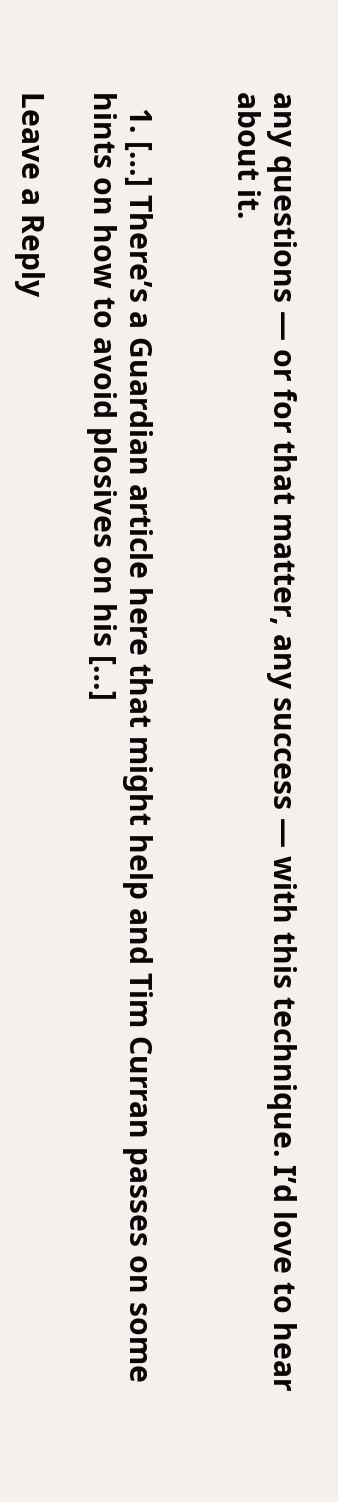any questions — or for that matter, any success — with this technique. I’d love to hear about it.


  1. […] There’s a Guardian article here that might help and Tim Curran passes on some hints on how to avoid plosives on his […]

Leave a Reply